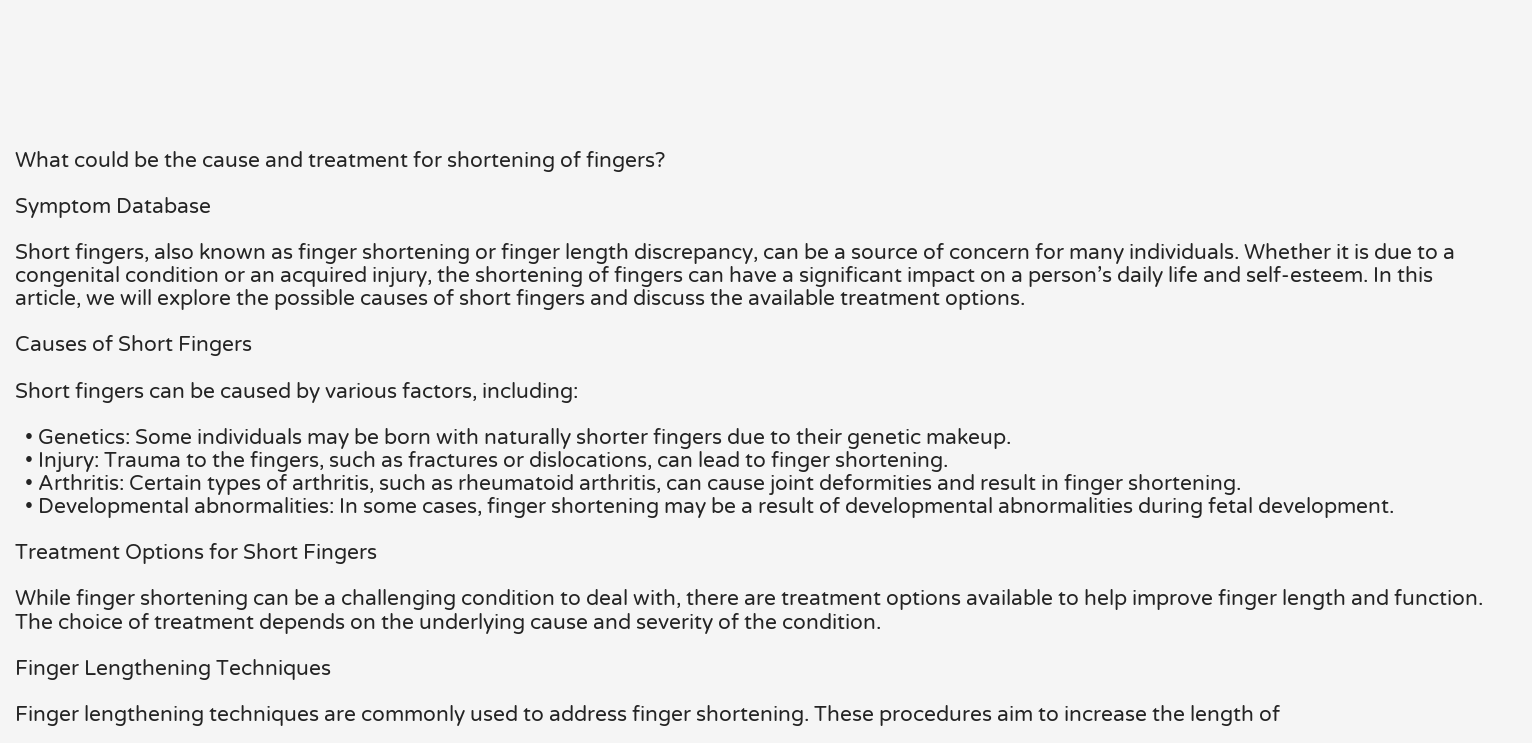What could be the cause and treatment for shortening of fingers?

Symptom Database

Short fingers, also known as finger shortening or finger length discrepancy, can be a source of concern for many individuals. Whether it is due to a congenital condition or an acquired injury, the shortening of fingers can have a significant impact on a person’s daily life and self-esteem. In this article, we will explore the possible causes of short fingers and discuss the available treatment options.

Causes of Short Fingers

Short fingers can be caused by various factors, including:

  • Genetics: Some individuals may be born with naturally shorter fingers due to their genetic makeup.
  • Injury: Trauma to the fingers, such as fractures or dislocations, can lead to finger shortening.
  • Arthritis: Certain types of arthritis, such as rheumatoid arthritis, can cause joint deformities and result in finger shortening.
  • Developmental abnormalities: In some cases, finger shortening may be a result of developmental abnormalities during fetal development.

Treatment Options for Short Fingers

While finger shortening can be a challenging condition to deal with, there are treatment options available to help improve finger length and function. The choice of treatment depends on the underlying cause and severity of the condition.

Finger Lengthening Techniques

Finger lengthening techniques are commonly used to address finger shortening. These procedures aim to increase the length of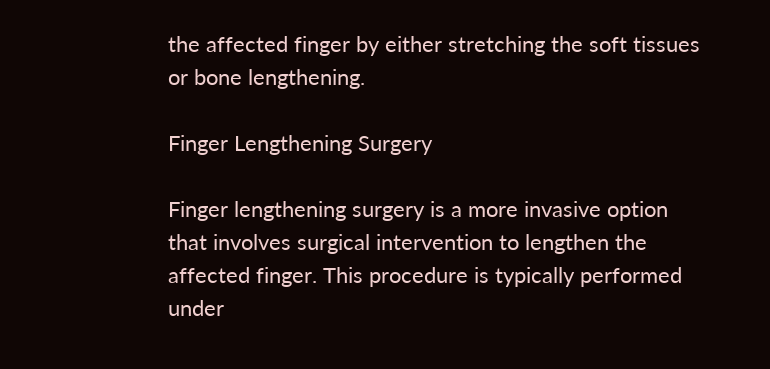the affected finger by either stretching the soft tissues or bone lengthening.

Finger Lengthening Surgery

Finger lengthening surgery is a more invasive option that involves surgical intervention to lengthen the affected finger. This procedure is typically performed under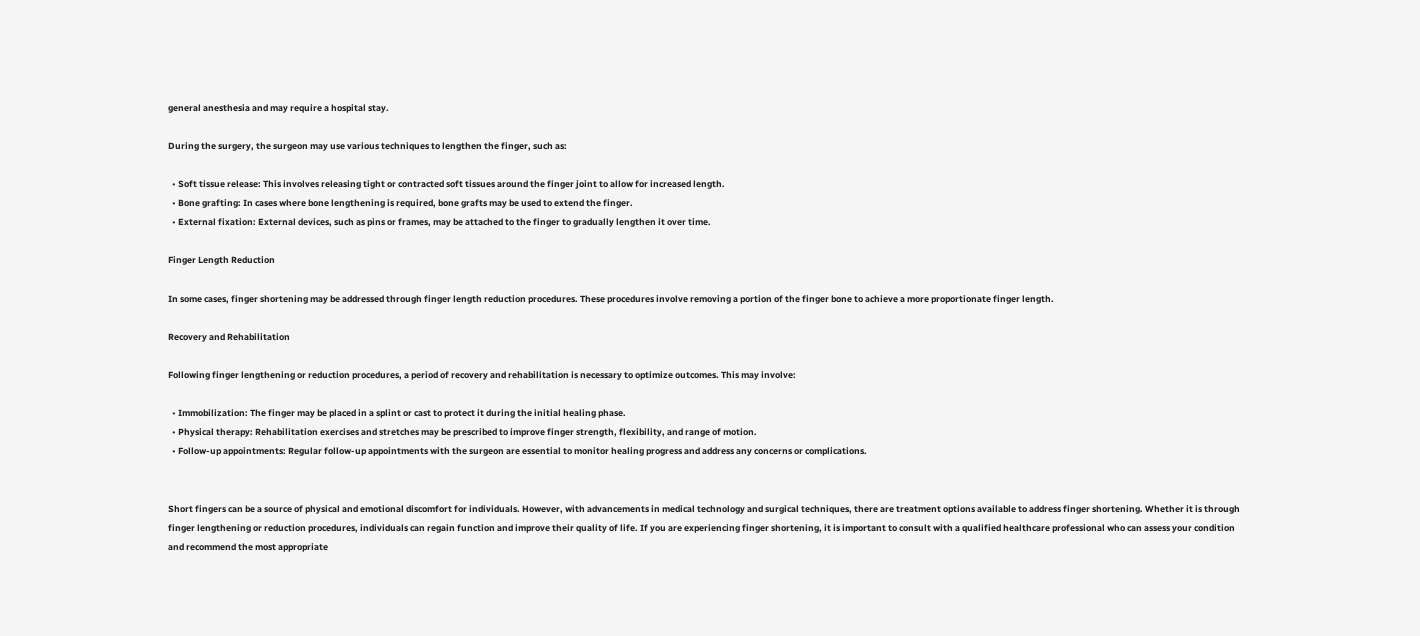general anesthesia and may require a hospital stay.

During the surgery, the surgeon may use various techniques to lengthen the finger, such as:

  • Soft tissue release: This involves releasing tight or contracted soft tissues around the finger joint to allow for increased length.
  • Bone grafting: In cases where bone lengthening is required, bone grafts may be used to extend the finger.
  • External fixation: External devices, such as pins or frames, may be attached to the finger to gradually lengthen it over time.

Finger Length Reduction

In some cases, finger shortening may be addressed through finger length reduction procedures. These procedures involve removing a portion of the finger bone to achieve a more proportionate finger length.

Recovery and Rehabilitation

Following finger lengthening or reduction procedures, a period of recovery and rehabilitation is necessary to optimize outcomes. This may involve:

  • Immobilization: The finger may be placed in a splint or cast to protect it during the initial healing phase.
  • Physical therapy: Rehabilitation exercises and stretches may be prescribed to improve finger strength, flexibility, and range of motion.
  • Follow-up appointments: Regular follow-up appointments with the surgeon are essential to monitor healing progress and address any concerns or complications.


Short fingers can be a source of physical and emotional discomfort for individuals. However, with advancements in medical technology and surgical techniques, there are treatment options available to address finger shortening. Whether it is through finger lengthening or reduction procedures, individuals can regain function and improve their quality of life. If you are experiencing finger shortening, it is important to consult with a qualified healthcare professional who can assess your condition and recommend the most appropriate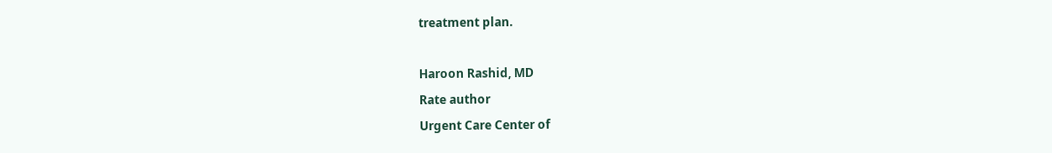treatment plan.

Haroon Rashid, MD
Rate author
Urgent Care Center of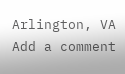Arlington, VA
Add a comment